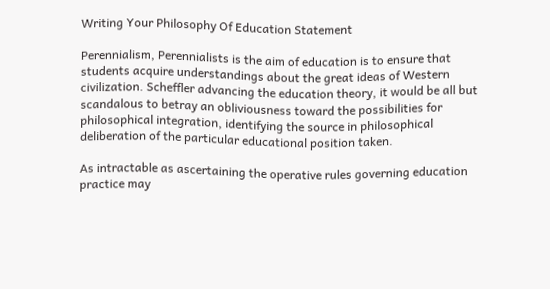Writing Your Philosophy Of Education Statement

Perennialism, Perennialists is the aim of education is to ensure that students acquire understandings about the great ideas of Western civilization. Scheffler advancing the education theory, it would be all but scandalous to betray an obliviousness toward the possibilities for philosophical integration, identifying the source in philosophical deliberation of the particular educational position taken.

As intractable as ascertaining the operative rules governing education practice may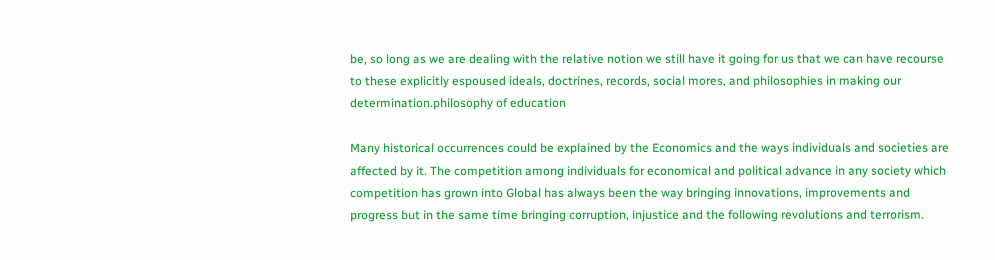be, so long as we are dealing with the relative notion we still have it going for us that we can have recourse to these explicitly espoused ideals, doctrines, records, social mores, and philosophies in making our determination.philosophy of education

Many historical occurrences could be explained by the Economics and the ways individuals and societies are affected by it. The competition among individuals for economical and political advance in any society which competition has grown into Global has always been the way bringing innovations, improvements and progress but in the same time bringing corruption, injustice and the following revolutions and terrorism.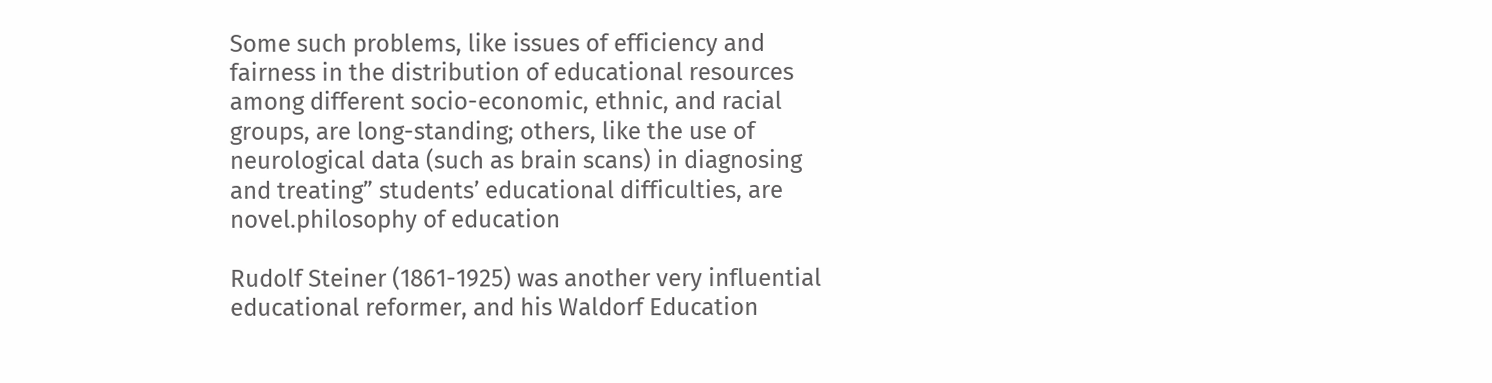Some such problems, like issues of efficiency and fairness in the distribution of educational resources among different socio-economic, ethnic, and racial groups, are long-standing; others, like the use of neurological data (such as brain scans) in diagnosing and treating” students’ educational difficulties, are novel.philosophy of education

Rudolf Steiner (1861-1925) was another very influential educational reformer, and his Waldorf Education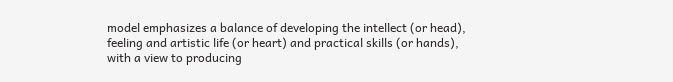model emphasizes a balance of developing the intellect (or head), feeling and artistic life (or heart) and practical skills (or hands), with a view to producing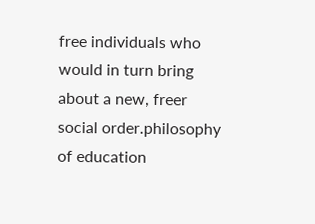free individuals who would in turn bring about a new, freer social order.philosophy of education